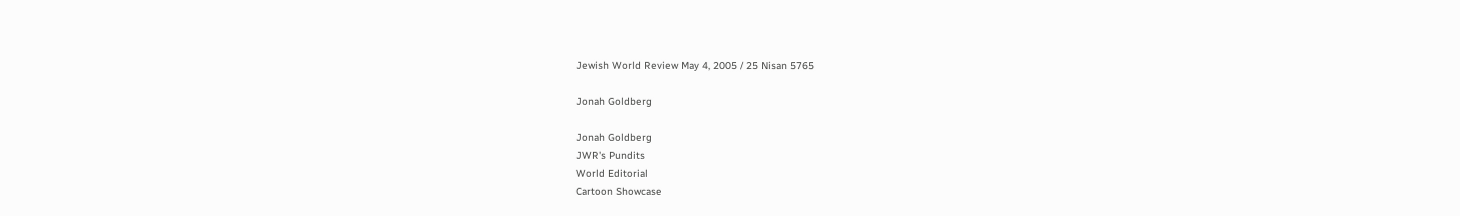Jewish World Review May 4, 2005 / 25 Nisan 5765

Jonah Goldberg

Jonah Goldberg
JWR's Pundits
World Editorial
Cartoon Showcase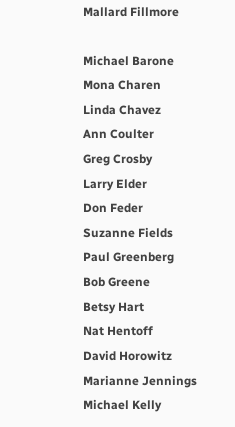Mallard Fillmore

Michael Barone
Mona Charen
Linda Chavez
Ann Coulter
Greg Crosby
Larry Elder
Don Feder
Suzanne Fields
Paul Greenberg
Bob Greene
Betsy Hart
Nat Hentoff
David Horowitz
Marianne Jennings
Michael Kelly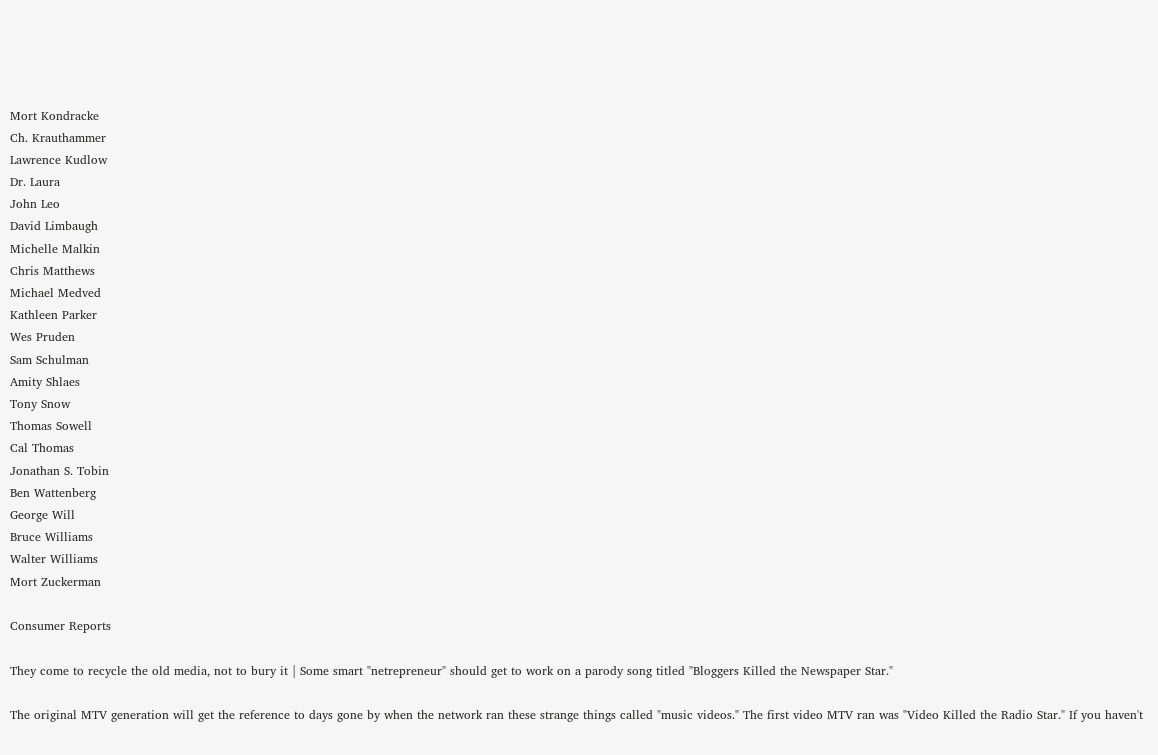Mort Kondracke
Ch. Krauthammer
Lawrence Kudlow
Dr. Laura
John Leo
David Limbaugh
Michelle Malkin
Chris Matthews
Michael Medved
Kathleen Parker
Wes Pruden
Sam Schulman
Amity Shlaes
Tony Snow
Thomas Sowell
Cal Thomas
Jonathan S. Tobin
Ben Wattenberg
George Will
Bruce Williams
Walter Williams
Mort Zuckerman

Consumer Reports

They come to recycle the old media, not to bury it | Some smart "netrepreneur" should get to work on a parody song titled "Bloggers Killed the Newspaper Star."

The original MTV generation will get the reference to days gone by when the network ran these strange things called "music videos." The first video MTV ran was "Video Killed the Radio Star." If you haven't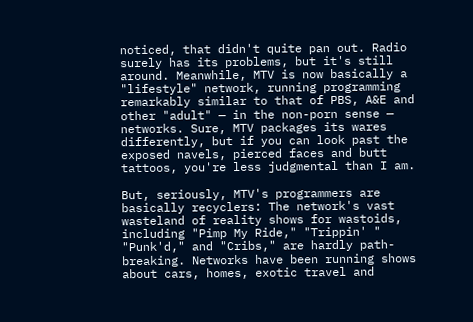noticed, that didn't quite pan out. Radio surely has its problems, but it's still around. Meanwhile, MTV is now basically a "lifestyle" network, running programming remarkably similar to that of PBS, A&E and other "adult" — in the non-porn sense — networks. Sure, MTV packages its wares differently, but if you can look past the exposed navels, pierced faces and butt tattoos, you're less judgmental than I am.

But, seriously, MTV's programmers are basically recyclers: The network's vast wasteland of reality shows for wastoids, including "Pimp My Ride," "Trippin' " "Punk'd," and "Cribs," are hardly path-breaking. Networks have been running shows about cars, homes, exotic travel and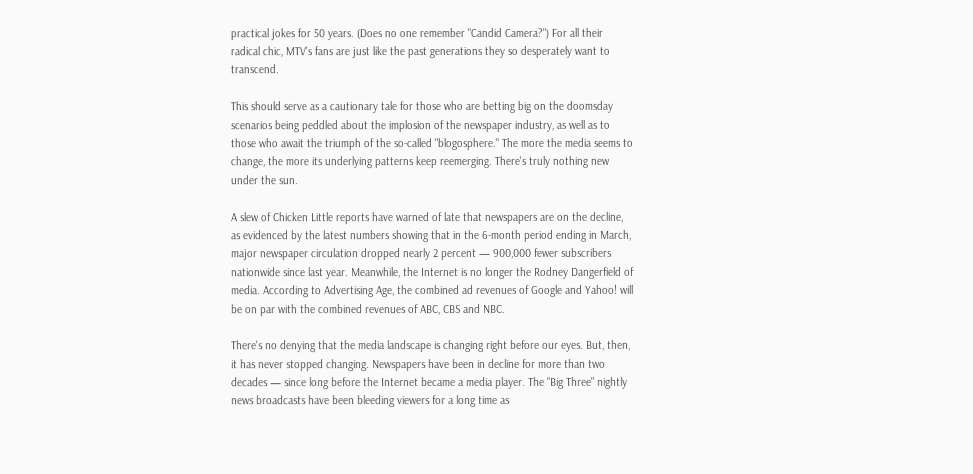practical jokes for 50 years. (Does no one remember "Candid Camera?") For all their radical chic, MTV's fans are just like the past generations they so desperately want to transcend.

This should serve as a cautionary tale for those who are betting big on the doomsday scenarios being peddled about the implosion of the newspaper industry, as well as to those who await the triumph of the so-called "blogosphere." The more the media seems to change, the more its underlying patterns keep reemerging. There's truly nothing new under the sun.

A slew of Chicken Little reports have warned of late that newspapers are on the decline, as evidenced by the latest numbers showing that in the 6-month period ending in March, major newspaper circulation dropped nearly 2 percent — 900,000 fewer subscribers nationwide since last year. Meanwhile, the Internet is no longer the Rodney Dangerfield of media. According to Advertising Age, the combined ad revenues of Google and Yahoo! will be on par with the combined revenues of ABC, CBS and NBC.

There's no denying that the media landscape is changing right before our eyes. But, then, it has never stopped changing. Newspapers have been in decline for more than two decades — since long before the Internet became a media player. The "Big Three" nightly news broadcasts have been bleeding viewers for a long time as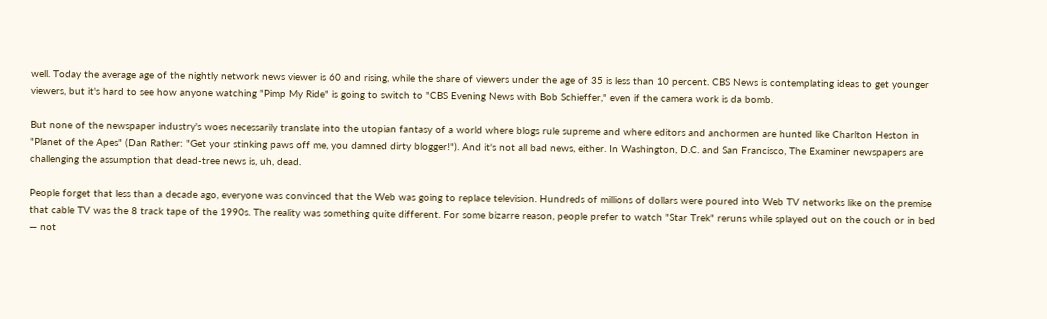well. Today the average age of the nightly network news viewer is 60 and rising, while the share of viewers under the age of 35 is less than 10 percent. CBS News is contemplating ideas to get younger viewers, but it's hard to see how anyone watching "Pimp My Ride" is going to switch to "CBS Evening News with Bob Schieffer," even if the camera work is da bomb.

But none of the newspaper industry's woes necessarily translate into the utopian fantasy of a world where blogs rule supreme and where editors and anchormen are hunted like Charlton Heston in "Planet of the Apes" (Dan Rather: "Get your stinking paws off me, you damned dirty blogger!"). And it's not all bad news, either. In Washington, D.C. and San Francisco, The Examiner newspapers are challenging the assumption that dead-tree news is, uh, dead.

People forget that less than a decade ago, everyone was convinced that the Web was going to replace television. Hundreds of millions of dollars were poured into Web TV networks like on the premise that cable TV was the 8 track tape of the 1990s. The reality was something quite different. For some bizarre reason, people prefer to watch "Star Trek" reruns while splayed out on the couch or in bed — not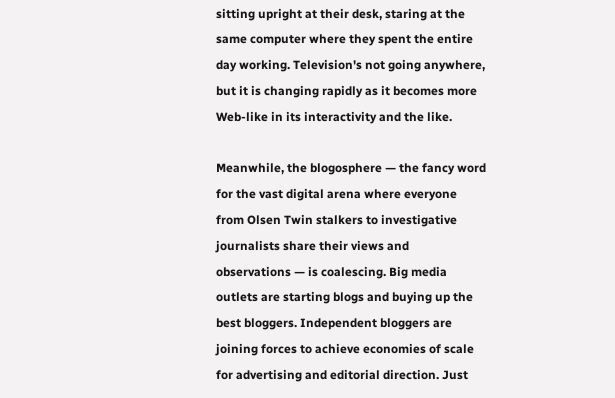sitting upright at their desk, staring at the same computer where they spent the entire day working. Television's not going anywhere, but it is changing rapidly as it becomes more Web-like in its interactivity and the like.

Meanwhile, the blogosphere — the fancy word for the vast digital arena where everyone from Olsen Twin stalkers to investigative journalists share their views and observations — is coalescing. Big media outlets are starting blogs and buying up the best bloggers. Independent bloggers are joining forces to achieve economies of scale for advertising and editorial direction. Just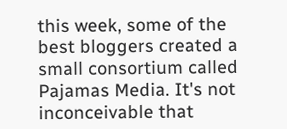this week, some of the best bloggers created a small consortium called Pajamas Media. It's not inconceivable that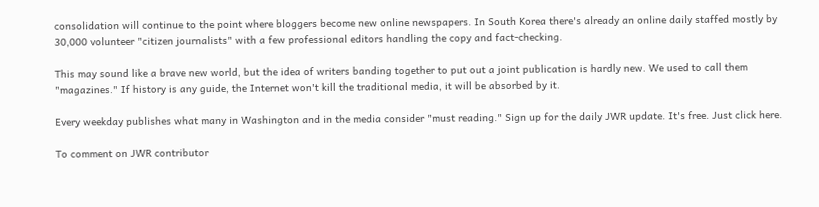consolidation will continue to the point where bloggers become new online newspapers. In South Korea there's already an online daily staffed mostly by 30,000 volunteer "citizen journalists" with a few professional editors handling the copy and fact-checking.

This may sound like a brave new world, but the idea of writers banding together to put out a joint publication is hardly new. We used to call them "magazines." If history is any guide, the Internet won't kill the traditional media, it will be absorbed by it.

Every weekday publishes what many in Washington and in the media consider "must reading." Sign up for the daily JWR update. It's free. Just click here.

To comment on JWR contributor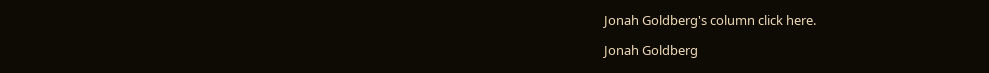Jonah Goldberg's column click here.

Jonah Goldberg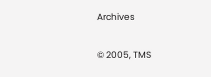Archives

© 2005, TMS